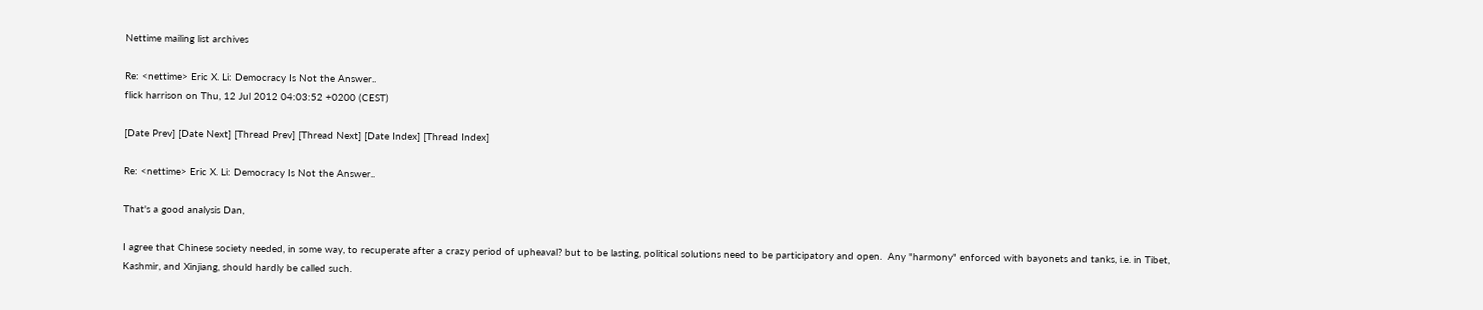Nettime mailing list archives

Re: <nettime> Eric X. Li: Democracy Is Not the Answer..
flick harrison on Thu, 12 Jul 2012 04:03:52 +0200 (CEST)

[Date Prev] [Date Next] [Thread Prev] [Thread Next] [Date Index] [Thread Index]

Re: <nettime> Eric X. Li: Democracy Is Not the Answer..

That's a good analysis Dan,

I agree that Chinese society needed, in some way, to recuperate after a crazy period of upheaval? but to be lasting, political solutions need to be participatory and open.  Any "harmony" enforced with bayonets and tanks, i.e. in Tibet, Kashmir, and Xinjiang, should hardly be called such.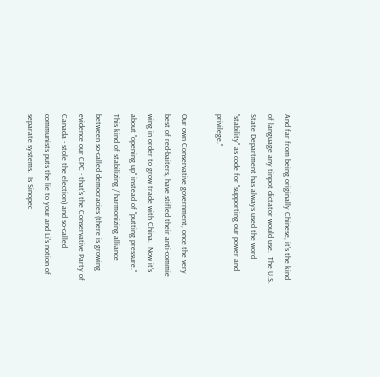And far from being originally Chinese, it's the kind of language any tinpot dictator would use.  The U.S. State Department has always used the word "stability" as code for "supporting our power and privilege."

Our own Conservative government, once the very best of red-baiters, have stifled their anti-commie wing in order to grow trade with China.  Now it's about "opening up" instead of "putting pressure."  This kind of stabilizing / harmonizing alliance between so-called democracies (there is growing evidence our CPC - that's the Conservative Party of Canada - stole the election) and so-called communists puts the lie to your and Li's notion of separate systems.  Is Sinopec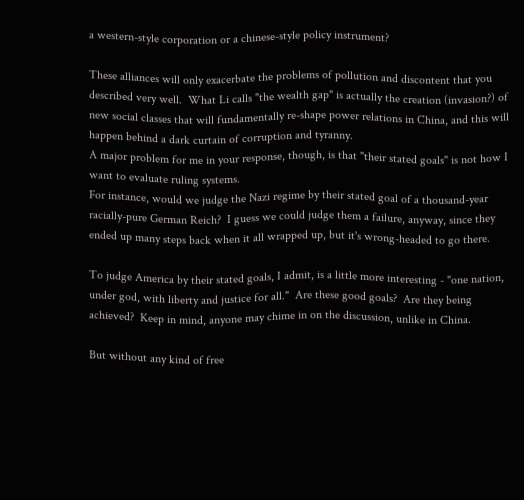a western-style corporation or a chinese-style policy instrument?

These alliances will only exacerbate the problems of pollution and discontent that you described very well.  What Li calls "the wealth gap" is actually the creation (invasion?) of new social classes that will fundamentally re-shape power relations in China, and this will happen behind a dark curtain of corruption and tyranny.
A major problem for me in your response, though, is that "their stated goals" is not how I want to evaluate ruling systems.
For instance, would we judge the Nazi regime by their stated goal of a thousand-year racially-pure German Reich?  I guess we could judge them a failure, anyway, since they ended up many steps back when it all wrapped up, but it's wrong-headed to go there.

To judge America by their stated goals, I admit, is a little more interesting - "one nation, under god, with liberty and justice for all."  Are these good goals?  Are they being achieved?  Keep in mind, anyone may chime in on the discussion, unlike in China.

But without any kind of free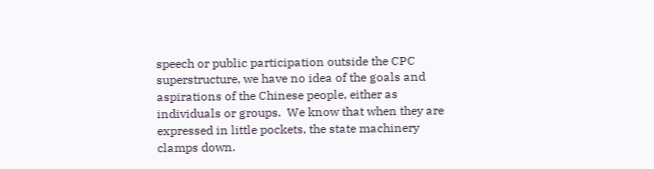speech or public participation outside the CPC superstructure, we have no idea of the goals and aspirations of the Chinese people, either as individuals or groups.  We know that when they are expressed in little pockets, the state machinery clamps down.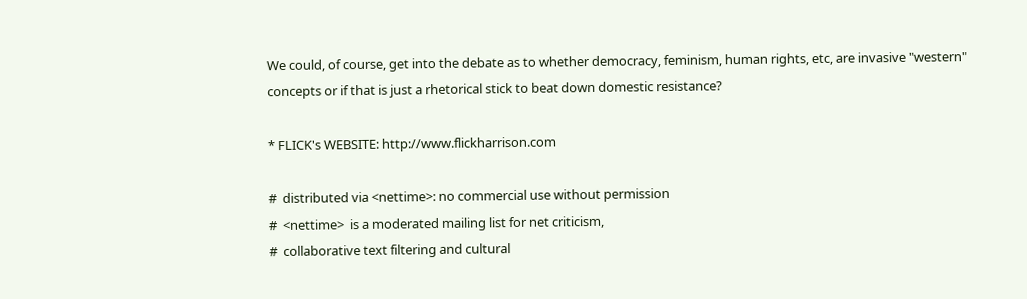We could, of course, get into the debate as to whether democracy, feminism, human rights, etc, are invasive "western" concepts or if that is just a rhetorical stick to beat down domestic resistance?

* FLICK's WEBSITE: http://www.flickharrison.com

#  distributed via <nettime>: no commercial use without permission
#  <nettime>  is a moderated mailing list for net criticism,
#  collaborative text filtering and cultural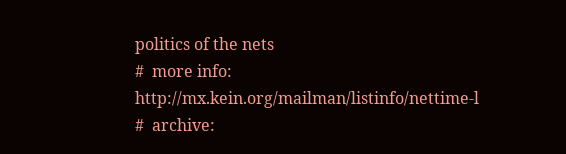politics of the nets
#  more info: http://mx.kein.org/mailman/listinfo/nettime-l
#  archive: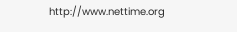http://www.nettime.org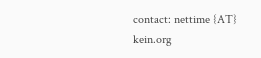contact: nettime {AT} kein.org